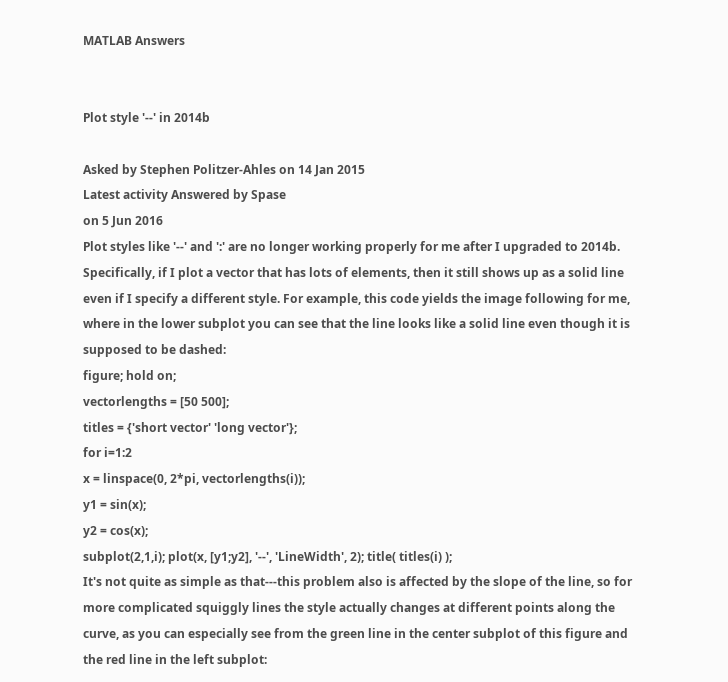MATLAB Answers


Plot style '--' in 2014b

Asked by Stephen Politzer-Ahles on 14 Jan 2015
Latest activity Answered by Spase
on 5 Jun 2016
Plot styles like '--' and ':' are no longer working properly for me after I upgraded to 2014b. Specifically, if I plot a vector that has lots of elements, then it still shows up as a solid line even if I specify a different style. For example, this code yields the image following for me, where in the lower subplot you can see that the line looks like a solid line even though it is supposed to be dashed:
figure; hold on;
vectorlengths = [50 500];
titles = {'short vector' 'long vector'};
for i=1:2
x = linspace(0, 2*pi, vectorlengths(i));
y1 = sin(x);
y2 = cos(x);
subplot(2,1,i); plot(x, [y1;y2], '--', 'LineWidth', 2); title( titles(i) );
It's not quite as simple as that---this problem also is affected by the slope of the line, so for more complicated squiggly lines the style actually changes at different points along the curve, as you can especially see from the green line in the center subplot of this figure and the red line in the left subplot: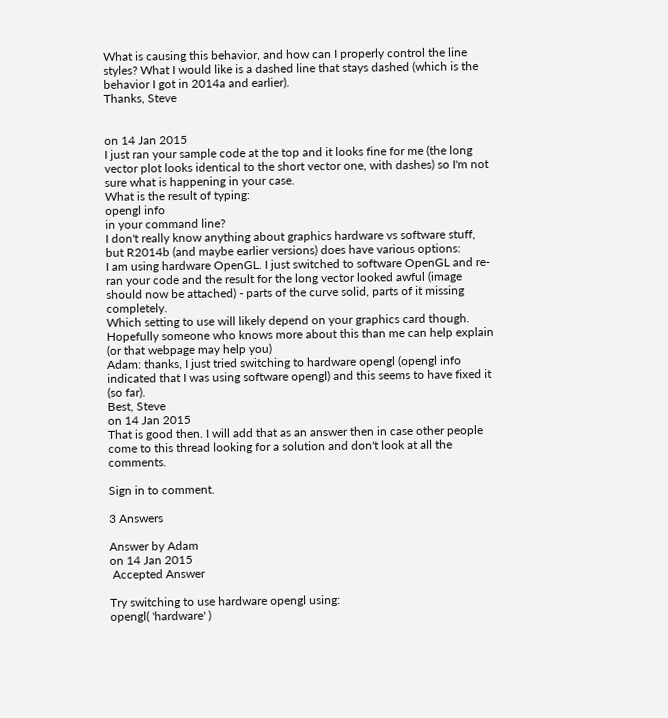What is causing this behavior, and how can I properly control the line styles? What I would like is a dashed line that stays dashed (which is the behavior I got in 2014a and earlier).
Thanks, Steve


on 14 Jan 2015
I just ran your sample code at the top and it looks fine for me (the long vector plot looks identical to the short vector one, with dashes) so I'm not sure what is happening in your case.
What is the result of typing:
opengl info
in your command line?
I don't really know anything about graphics hardware vs software stuff, but R2014b (and maybe earlier versions) does have various options:
I am using hardware OpenGL. I just switched to software OpenGL and re-ran your code and the result for the long vector looked awful (image should now be attached) - parts of the curve solid, parts of it missing completely.
Which setting to use will likely depend on your graphics card though. Hopefully someone who knows more about this than me can help explain (or that webpage may help you)
Adam: thanks, I just tried switching to hardware opengl (opengl info indicated that I was using software opengl) and this seems to have fixed it (so far).
Best, Steve
on 14 Jan 2015
That is good then. I will add that as an answer then in case other people come to this thread looking for a solution and don't look at all the comments.

Sign in to comment.

3 Answers

Answer by Adam
on 14 Jan 2015
 Accepted Answer

Try switching to use hardware opengl using:
opengl( 'hardware' )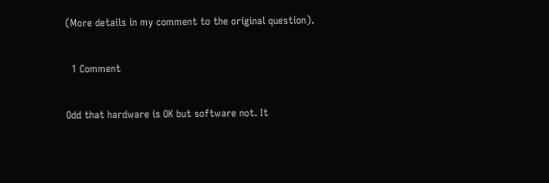(More details in my comment to the original question).

  1 Comment

Odd that hardware is OK but software not. It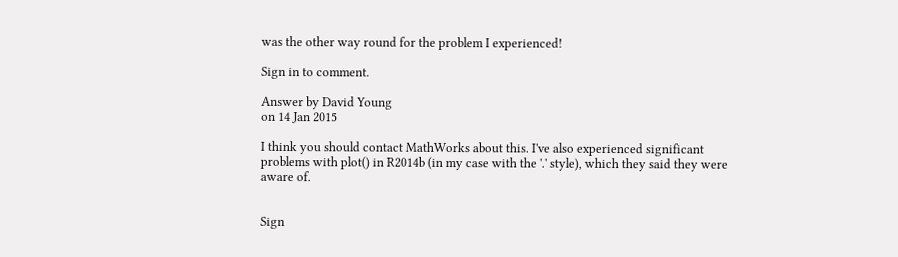was the other way round for the problem I experienced!

Sign in to comment.

Answer by David Young
on 14 Jan 2015

I think you should contact MathWorks about this. I've also experienced significant problems with plot() in R2014b (in my case with the '.' style), which they said they were aware of.


Sign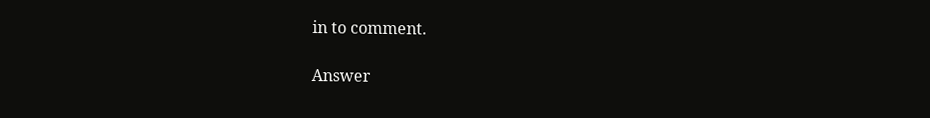in to comment.

Answer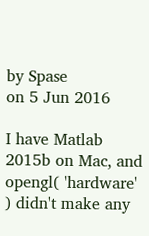by Spase
on 5 Jun 2016

I have Matlab 2015b on Mac, and opengl( 'hardware' ) didn't make any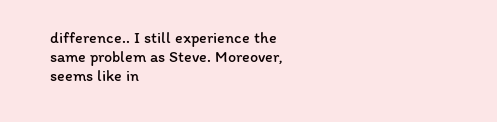difference.. I still experience the same problem as Steve. Moreover, seems like in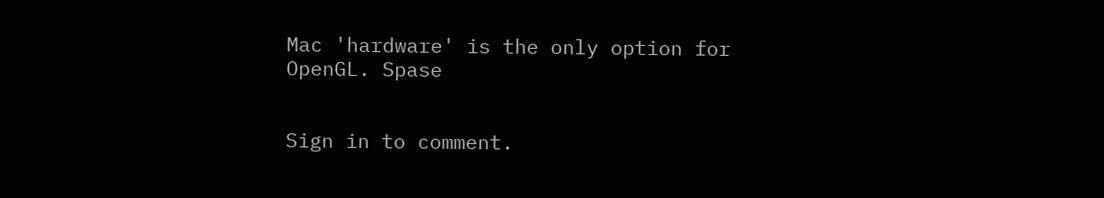Mac 'hardware' is the only option for OpenGL. Spase


Sign in to comment.